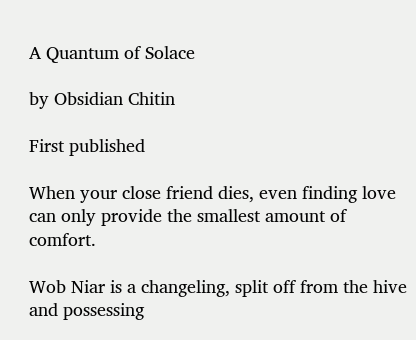A Quantum of Solace

by Obsidian Chitin

First published

When your close friend dies, even finding love can only provide the smallest amount of comfort.

Wob Niar is a changeling, split off from the hive and possessing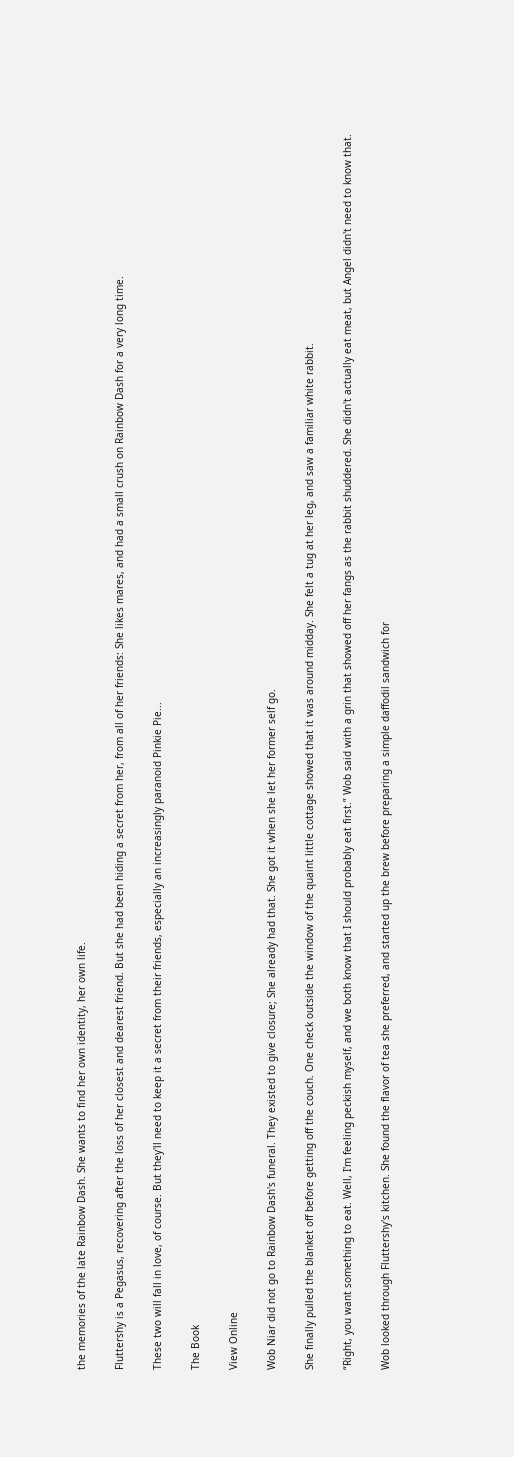the memories of the late Rainbow Dash. She wants to find her own identity, her own life.

Fluttershy is a Pegasus, recovering after the loss of her closest and dearest friend. But she had been hiding a secret from her, from all of her friends: She likes mares, and had a small crush on Rainbow Dash for a very long time.

These two will fall in love, of course. But they'll need to keep it a secret from their friends, especially an increasingly paranoid Pinkie Pie...

The Book

View Online

Wob Niar did not go to Rainbow Dash's funeral. They existed to give closure; She already had that. She got it when she let her former self go.

She finally pulled the blanket off before getting off the couch. One check outside the window of the quaint little cottage showed that it was around midday. She felt a tug at her leg, and saw a familiar white rabbit.

“Right, you want something to eat. Well, I'm feeling peckish myself, and we both know that I should probably eat first.” Wob said with a grin that showed off her fangs as the rabbit shuddered. She didn't actually eat meat, but Angel didn't need to know that.

Wob looked through Fluttershy's kitchen. She found the flavor of tea she preferred, and started up the brew before preparing a simple daffodil sandwich for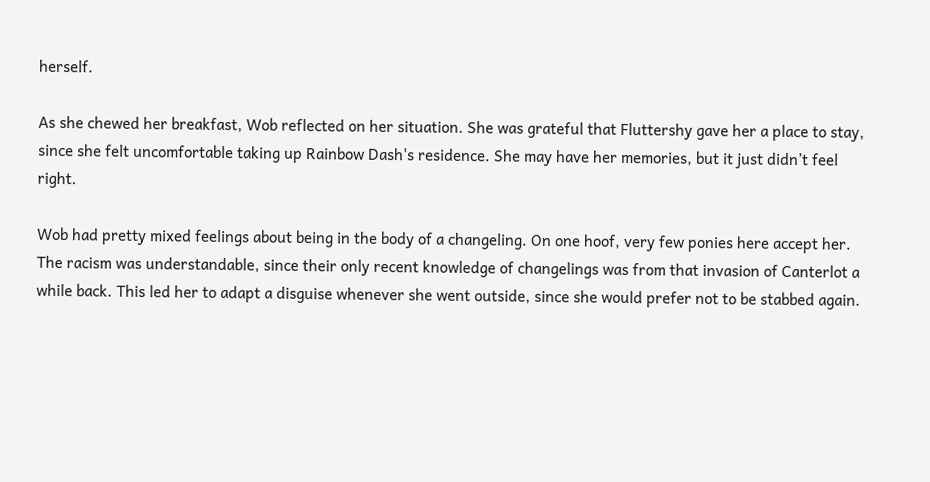herself.

As she chewed her breakfast, Wob reflected on her situation. She was grateful that Fluttershy gave her a place to stay, since she felt uncomfortable taking up Rainbow Dash's residence. She may have her memories, but it just didn’t feel right.

Wob had pretty mixed feelings about being in the body of a changeling. On one hoof, very few ponies here accept her. The racism was understandable, since their only recent knowledge of changelings was from that invasion of Canterlot a while back. This led her to adapt a disguise whenever she went outside, since she would prefer not to be stabbed again.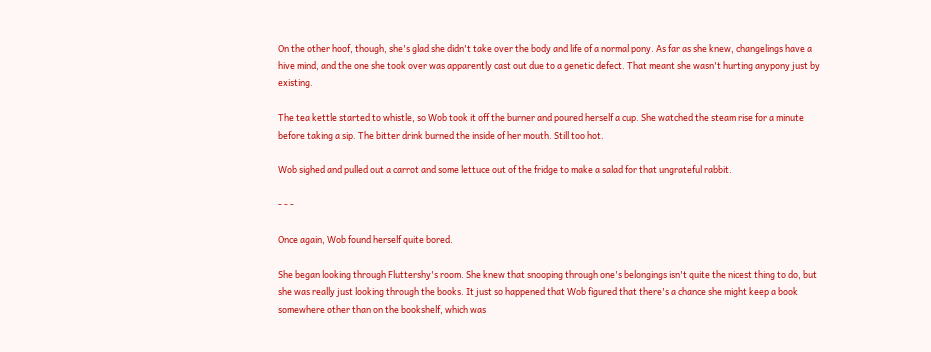On the other hoof, though, she's glad she didn't take over the body and life of a normal pony. As far as she knew, changelings have a hive mind, and the one she took over was apparently cast out due to a genetic defect. That meant she wasn't hurting anypony just by existing.

The tea kettle started to whistle, so Wob took it off the burner and poured herself a cup. She watched the steam rise for a minute before taking a sip. The bitter drink burned the inside of her mouth. Still too hot.

Wob sighed and pulled out a carrot and some lettuce out of the fridge to make a salad for that ungrateful rabbit.

- - -

Once again, Wob found herself quite bored.

She began looking through Fluttershy's room. She knew that snooping through one's belongings isn't quite the nicest thing to do, but she was really just looking through the books. It just so happened that Wob figured that there's a chance she might keep a book somewhere other than on the bookshelf, which was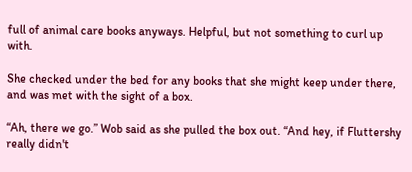full of animal care books anyways. Helpful, but not something to curl up with.

She checked under the bed for any books that she might keep under there, and was met with the sight of a box.

“Ah, there we go.” Wob said as she pulled the box out. “And hey, if Fluttershy really didn't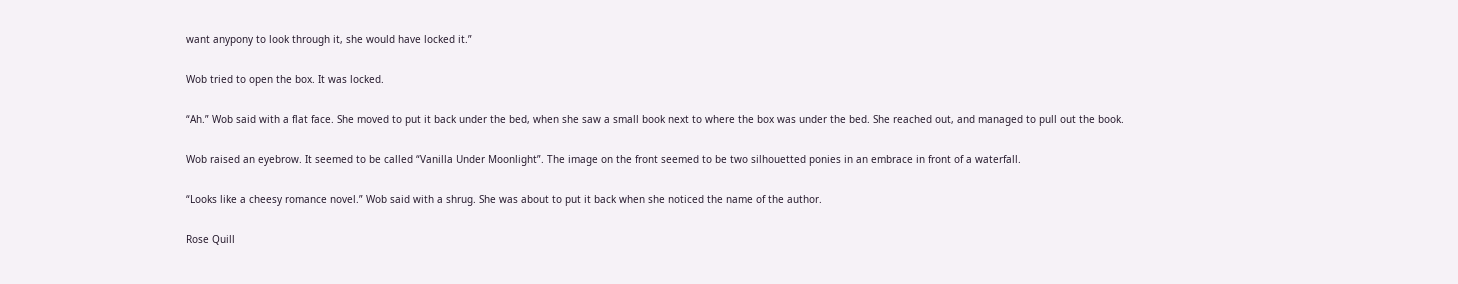want anypony to look through it, she would have locked it.”

Wob tried to open the box. It was locked.

“Ah.” Wob said with a flat face. She moved to put it back under the bed, when she saw a small book next to where the box was under the bed. She reached out, and managed to pull out the book.

Wob raised an eyebrow. It seemed to be called “Vanilla Under Moonlight”. The image on the front seemed to be two silhouetted ponies in an embrace in front of a waterfall.

“Looks like a cheesy romance novel.” Wob said with a shrug. She was about to put it back when she noticed the name of the author.

Rose Quill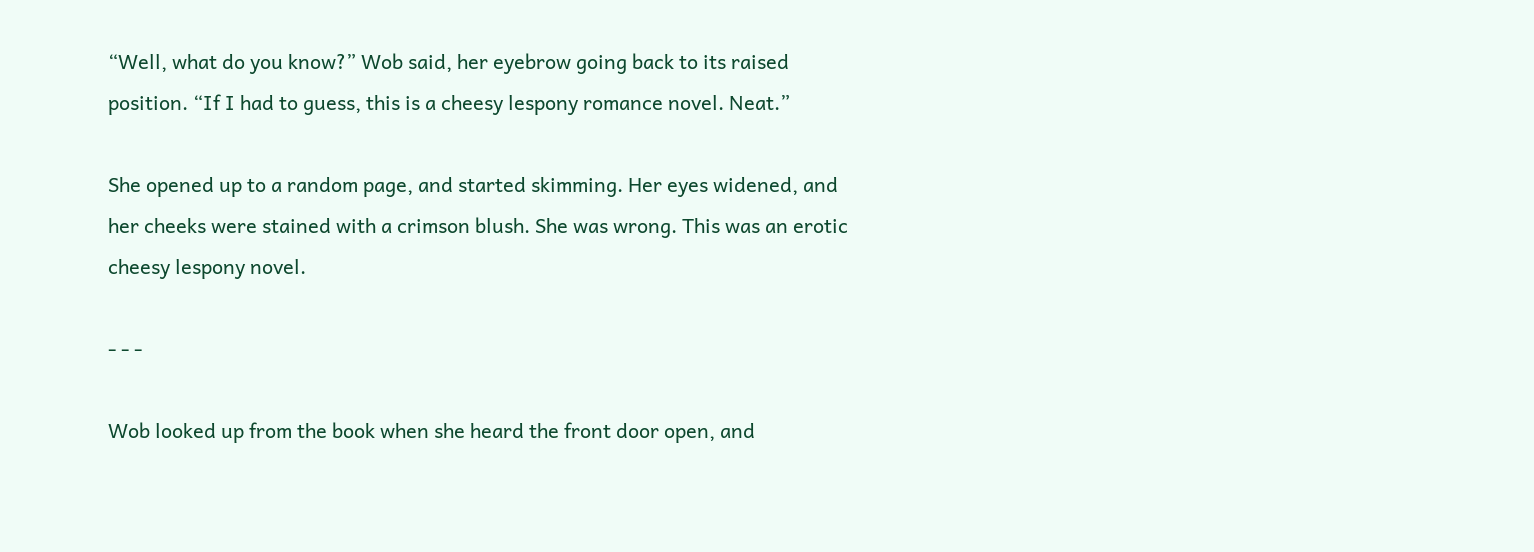“Well, what do you know?” Wob said, her eyebrow going back to its raised position. “If I had to guess, this is a cheesy lespony romance novel. Neat.”

She opened up to a random page, and started skimming. Her eyes widened, and her cheeks were stained with a crimson blush. She was wrong. This was an erotic cheesy lespony novel.

- - -

Wob looked up from the book when she heard the front door open, and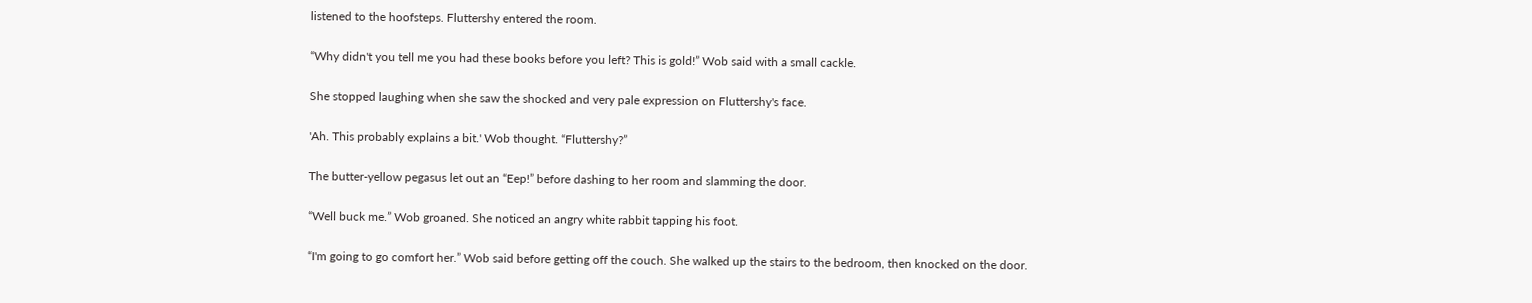listened to the hoofsteps. Fluttershy entered the room.

“Why didn't you tell me you had these books before you left? This is gold!” Wob said with a small cackle.

She stopped laughing when she saw the shocked and very pale expression on Fluttershy's face.

'Ah. This probably explains a bit.' Wob thought. “Fluttershy?”

The butter-yellow pegasus let out an “Eep!” before dashing to her room and slamming the door.

“Well buck me.” Wob groaned. She noticed an angry white rabbit tapping his foot.

“I'm going to go comfort her.” Wob said before getting off the couch. She walked up the stairs to the bedroom, then knocked on the door.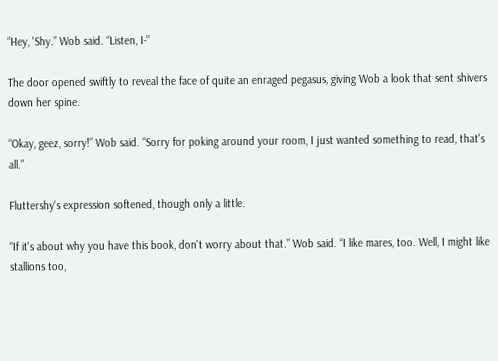“Hey, 'Shy.” Wob said. “Listen, I-”

The door opened swiftly to reveal the face of quite an enraged pegasus, giving Wob a look that sent shivers down her spine.

“Okay, geez, sorry!” Wob said. “Sorry for poking around your room, I just wanted something to read, that's all.”

Fluttershy's expression softened, though only a little.

“If it's about why you have this book, don't worry about that.” Wob said. “I like mares, too. Well, I might like stallions too,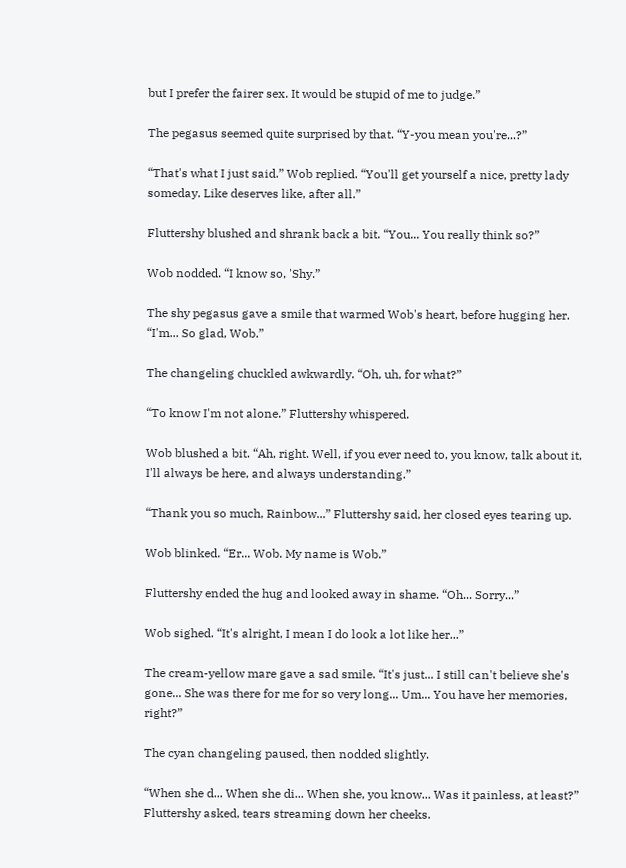but I prefer the fairer sex. It would be stupid of me to judge.”

The pegasus seemed quite surprised by that. “Y-you mean you're...?”

“That's what I just said.” Wob replied. “You'll get yourself a nice, pretty lady someday. Like deserves like, after all.”

Fluttershy blushed and shrank back a bit. “You... You really think so?”

Wob nodded. “I know so, 'Shy.”

The shy pegasus gave a smile that warmed Wob's heart, before hugging her. “I'm... So glad, Wob.”

The changeling chuckled awkwardly. “Oh, uh, for what?”

“To know I'm not alone.” Fluttershy whispered.

Wob blushed a bit. “Ah, right. Well, if you ever need to, you know, talk about it, I'll always be here, and always understanding.”

“Thank you so much, Rainbow...” Fluttershy said, her closed eyes tearing up.

Wob blinked. “Er... Wob. My name is Wob.”

Fluttershy ended the hug and looked away in shame. “Oh... Sorry...”

Wob sighed. “It's alright, I mean I do look a lot like her...”

The cream-yellow mare gave a sad smile. “It's just... I still can't believe she's gone... She was there for me for so very long... Um... You have her memories, right?”

The cyan changeling paused, then nodded slightly.

“When she d... When she di... When she, you know... Was it painless, at least?” Fluttershy asked, tears streaming down her cheeks.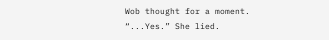Wob thought for a moment. “...Yes.” She lied.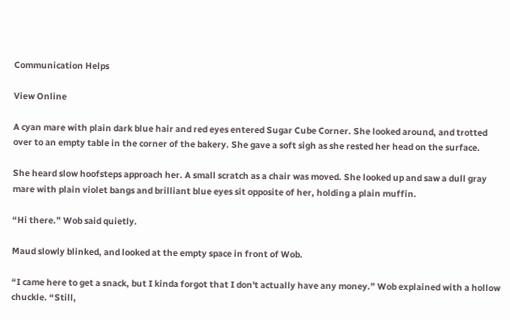Communication Helps

View Online

A cyan mare with plain dark blue hair and red eyes entered Sugar Cube Corner. She looked around, and trotted over to an empty table in the corner of the bakery. She gave a soft sigh as she rested her head on the surface.

She heard slow hoofsteps approach her. A small scratch as a chair was moved. She looked up and saw a dull gray mare with plain violet bangs and brilliant blue eyes sit opposite of her, holding a plain muffin.

“Hi there.” Wob said quietly.

Maud slowly blinked, and looked at the empty space in front of Wob.

“I came here to get a snack, but I kinda forgot that I don't actually have any money.” Wob explained with a hollow chuckle. “Still,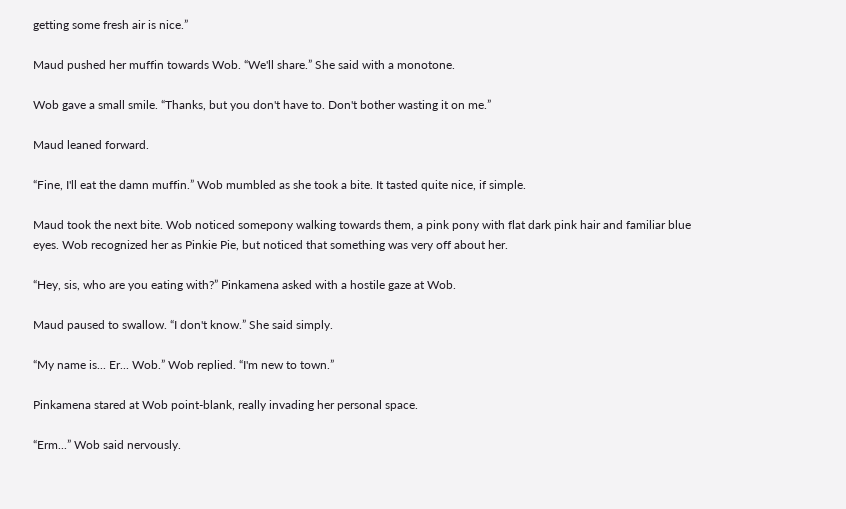getting some fresh air is nice.”

Maud pushed her muffin towards Wob. “We'll share.” She said with a monotone.

Wob gave a small smile. “Thanks, but you don't have to. Don't bother wasting it on me.”

Maud leaned forward.

“Fine, I'll eat the damn muffin.” Wob mumbled as she took a bite. It tasted quite nice, if simple.

Maud took the next bite. Wob noticed somepony walking towards them, a pink pony with flat dark pink hair and familiar blue eyes. Wob recognized her as Pinkie Pie, but noticed that something was very off about her.

“Hey, sis, who are you eating with?” Pinkamena asked with a hostile gaze at Wob.

Maud paused to swallow. “I don't know.” She said simply.

“My name is... Er... Wob.” Wob replied. “I'm new to town.”

Pinkamena stared at Wob point-blank, really invading her personal space.

“Erm...” Wob said nervously.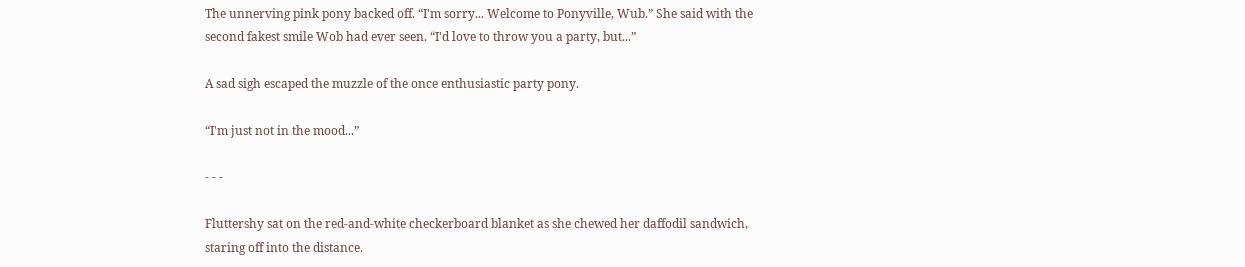The unnerving pink pony backed off. “I'm sorry... Welcome to Ponyville, Wub.” She said with the second fakest smile Wob had ever seen. “I'd love to throw you a party, but...”

A sad sigh escaped the muzzle of the once enthusiastic party pony.

“I'm just not in the mood...”

- - -

Fluttershy sat on the red-and-white checkerboard blanket as she chewed her daffodil sandwich, staring off into the distance.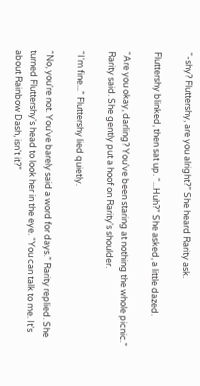“-shy? Fluttershy, are you alright?” She heard Rarity ask.

Fluttershy blinked, then sat up. “...Huh?” She asked, a little dazed.

“Are you okay, darling? You've been staring at nothing the whole picnic.” Rarity said. She gently put a hoof on Rarity's shoulder.

“I'm fine...” Fluttershy lied quietly.

“No, you're not. You've barely said a word for days.” Rarity replied. She turned Fluttershy's head to look her in the eye. “You can talk to me. It's about Rainbow Dash, isn't it?”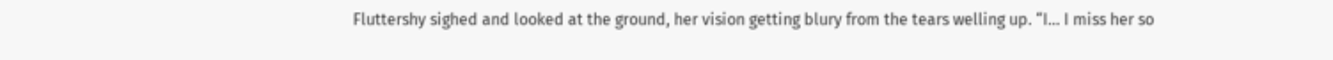Fluttershy sighed and looked at the ground, her vision getting blury from the tears welling up. “I... I miss her so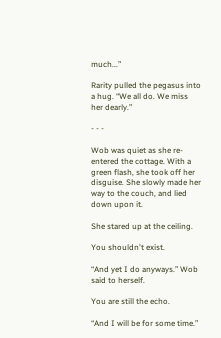much...”

Rarity pulled the pegasus into a hug. “We all do. We miss her dearly.”

- - -

Wob was quiet as she re-entered the cottage. With a green flash, she took off her disguise. She slowly made her way to the couch, and lied down upon it.

She stared up at the ceiling.

You shouldn't exist.

“And yet I do anyways.” Wob said to herself.

You are still the echo.

“And I will be for some time.”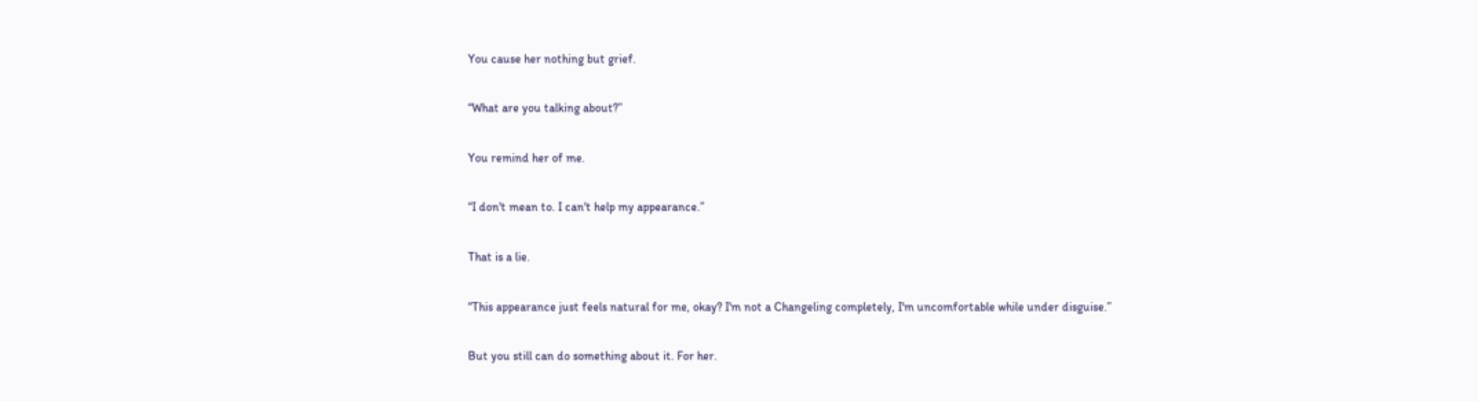You cause her nothing but grief.

“What are you talking about?”

You remind her of me.

“I don't mean to. I can't help my appearance.”

That is a lie.

“This appearance just feels natural for me, okay? I'm not a Changeling completely, I'm uncomfortable while under disguise.”

But you still can do something about it. For her.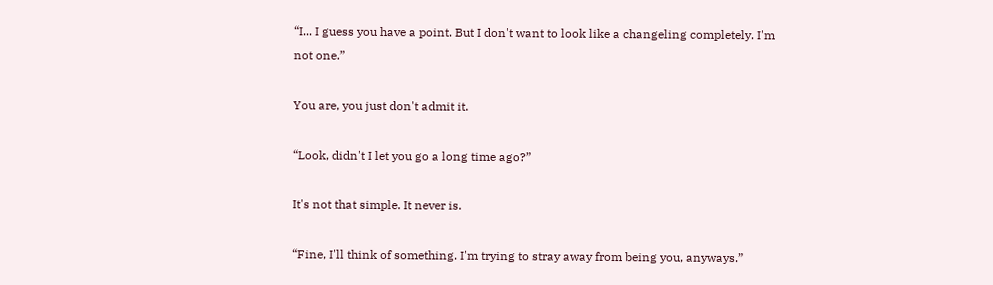“I... I guess you have a point. But I don't want to look like a changeling completely. I'm not one.”

You are, you just don't admit it.

“Look, didn't I let you go a long time ago?”

It's not that simple. It never is.

“Fine, I'll think of something. I'm trying to stray away from being you, anyways.”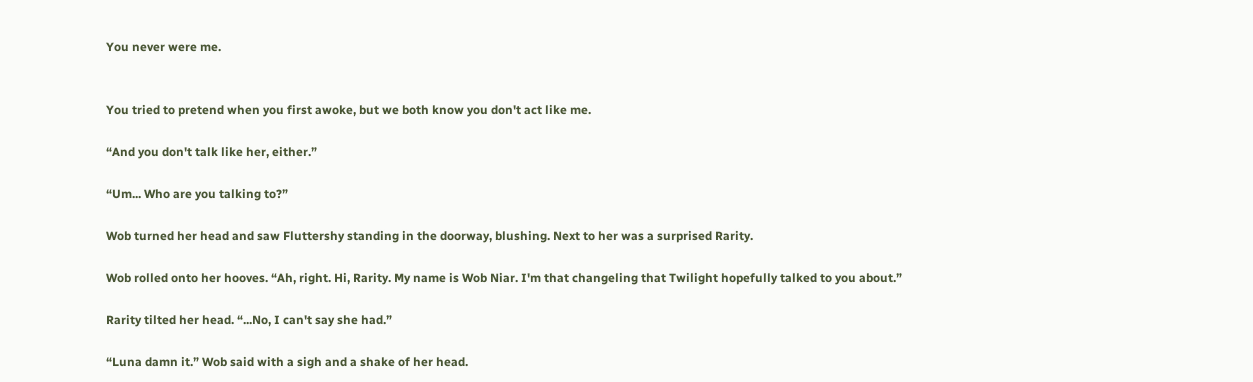You never were me.


You tried to pretend when you first awoke, but we both know you don't act like me.

“And you don't talk like her, either.”

“Um... Who are you talking to?”

Wob turned her head and saw Fluttershy standing in the doorway, blushing. Next to her was a surprised Rarity.

Wob rolled onto her hooves. “Ah, right. Hi, Rarity. My name is Wob Niar. I'm that changeling that Twilight hopefully talked to you about.”

Rarity tilted her head. “...No, I can't say she had.”

“Luna damn it.” Wob said with a sigh and a shake of her head.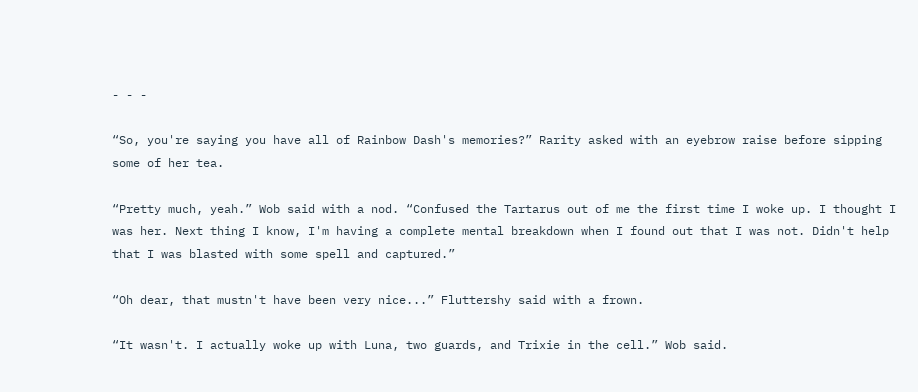- - -

“So, you're saying you have all of Rainbow Dash's memories?” Rarity asked with an eyebrow raise before sipping some of her tea.

“Pretty much, yeah.” Wob said with a nod. “Confused the Tartarus out of me the first time I woke up. I thought I was her. Next thing I know, I'm having a complete mental breakdown when I found out that I was not. Didn't help that I was blasted with some spell and captured.”

“Oh dear, that mustn't have been very nice...” Fluttershy said with a frown.

“It wasn't. I actually woke up with Luna, two guards, and Trixie in the cell.” Wob said.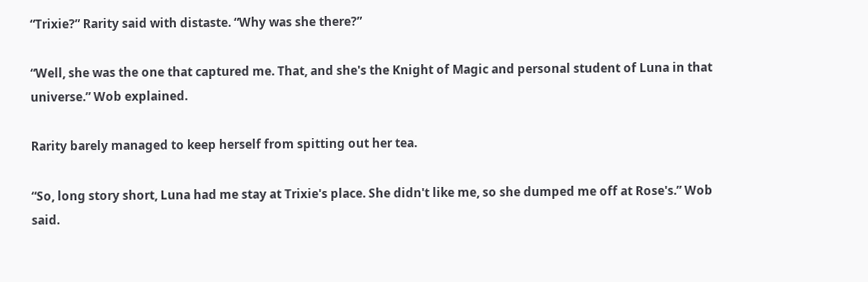“Trixie?” Rarity said with distaste. “Why was she there?”

“Well, she was the one that captured me. That, and she's the Knight of Magic and personal student of Luna in that universe.” Wob explained.

Rarity barely managed to keep herself from spitting out her tea.

“So, long story short, Luna had me stay at Trixie's place. She didn't like me, so she dumped me off at Rose's.” Wob said.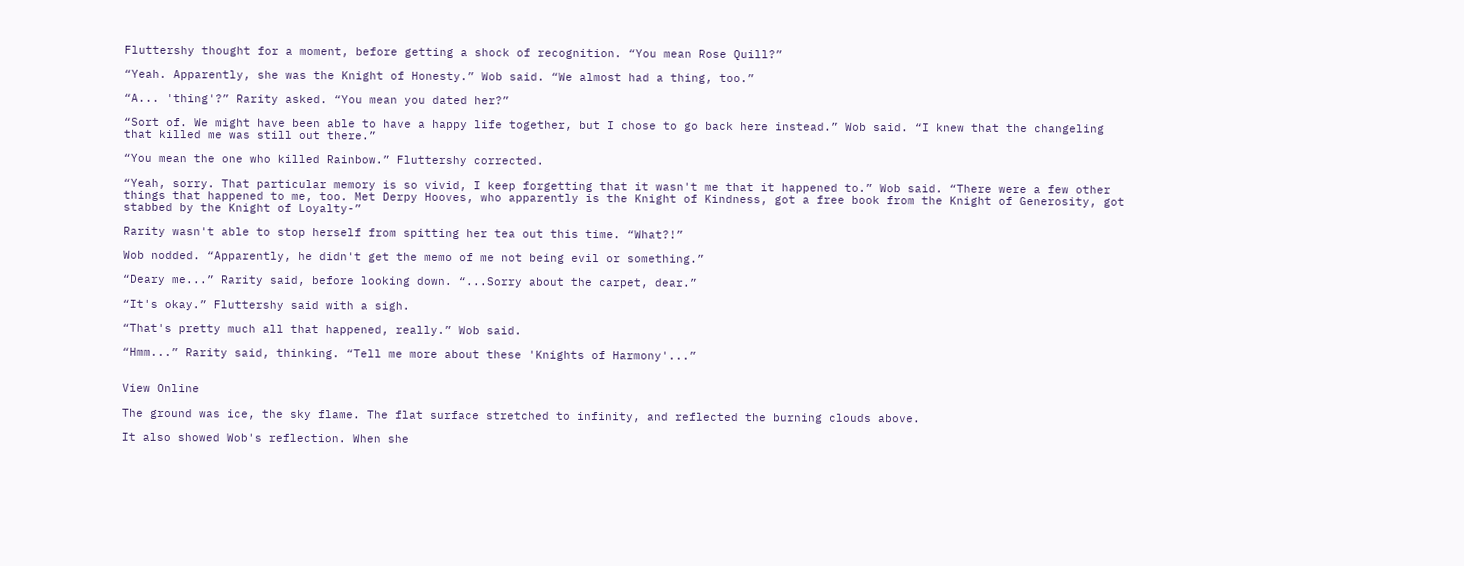Fluttershy thought for a moment, before getting a shock of recognition. “You mean Rose Quill?”

“Yeah. Apparently, she was the Knight of Honesty.” Wob said. “We almost had a thing, too.”

“A... 'thing'?” Rarity asked. “You mean you dated her?”

“Sort of. We might have been able to have a happy life together, but I chose to go back here instead.” Wob said. “I knew that the changeling that killed me was still out there.”

“You mean the one who killed Rainbow.” Fluttershy corrected.

“Yeah, sorry. That particular memory is so vivid, I keep forgetting that it wasn't me that it happened to.” Wob said. “There were a few other things that happened to me, too. Met Derpy Hooves, who apparently is the Knight of Kindness, got a free book from the Knight of Generosity, got stabbed by the Knight of Loyalty-”

Rarity wasn't able to stop herself from spitting her tea out this time. “What?!”

Wob nodded. “Apparently, he didn't get the memo of me not being evil or something.”

“Deary me...” Rarity said, before looking down. “...Sorry about the carpet, dear.”

“It's okay.” Fluttershy said with a sigh.

“That's pretty much all that happened, really.” Wob said.

“Hmm...” Rarity said, thinking. “Tell me more about these 'Knights of Harmony'...”


View Online

The ground was ice, the sky flame. The flat surface stretched to infinity, and reflected the burning clouds above.

It also showed Wob's reflection. When she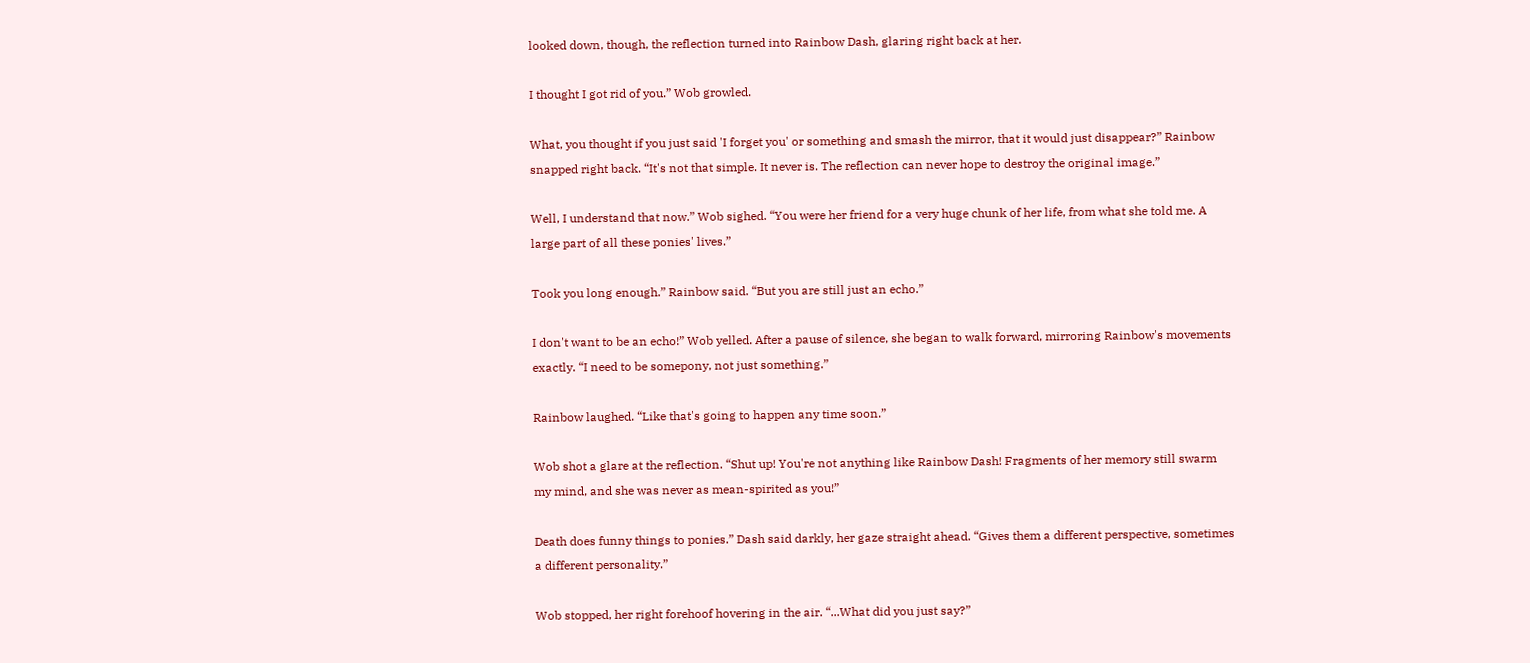looked down, though, the reflection turned into Rainbow Dash, glaring right back at her.

I thought I got rid of you.” Wob growled.

What, you thought if you just said 'I forget you' or something and smash the mirror, that it would just disappear?” Rainbow snapped right back. “It's not that simple. It never is. The reflection can never hope to destroy the original image.”

Well, I understand that now.” Wob sighed. “You were her friend for a very huge chunk of her life, from what she told me. A large part of all these ponies' lives.”

Took you long enough.” Rainbow said. “But you are still just an echo.”

I don't want to be an echo!” Wob yelled. After a pause of silence, she began to walk forward, mirroring Rainbow's movements exactly. “I need to be somepony, not just something.”

Rainbow laughed. “Like that's going to happen any time soon.”

Wob shot a glare at the reflection. “Shut up! You're not anything like Rainbow Dash! Fragments of her memory still swarm my mind, and she was never as mean-spirited as you!”

Death does funny things to ponies.” Dash said darkly, her gaze straight ahead. “Gives them a different perspective, sometimes a different personality.”

Wob stopped, her right forehoof hovering in the air. “...What did you just say?”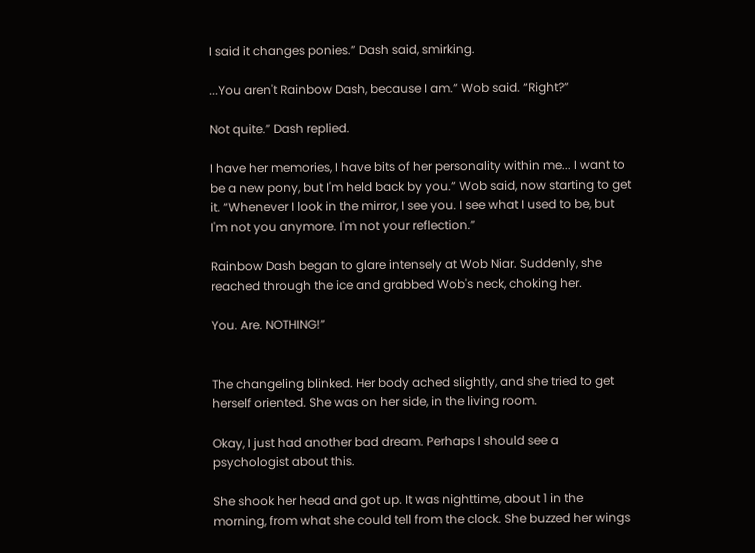I said it changes ponies.” Dash said, smirking.

...You aren't Rainbow Dash, because I am.” Wob said. “Right?”

Not quite.” Dash replied.

I have her memories, I have bits of her personality within me... I want to be a new pony, but I'm held back by you.” Wob said, now starting to get it. “Whenever I look in the mirror, I see you. I see what I used to be, but I'm not you anymore. I'm not your reflection.”

Rainbow Dash began to glare intensely at Wob Niar. Suddenly, she reached through the ice and grabbed Wob's neck, choking her.

You. Are. NOTHING!”


The changeling blinked. Her body ached slightly, and she tried to get herself oriented. She was on her side, in the living room.

Okay, I just had another bad dream. Perhaps I should see a psychologist about this.

She shook her head and got up. It was nighttime, about 1 in the morning, from what she could tell from the clock. She buzzed her wings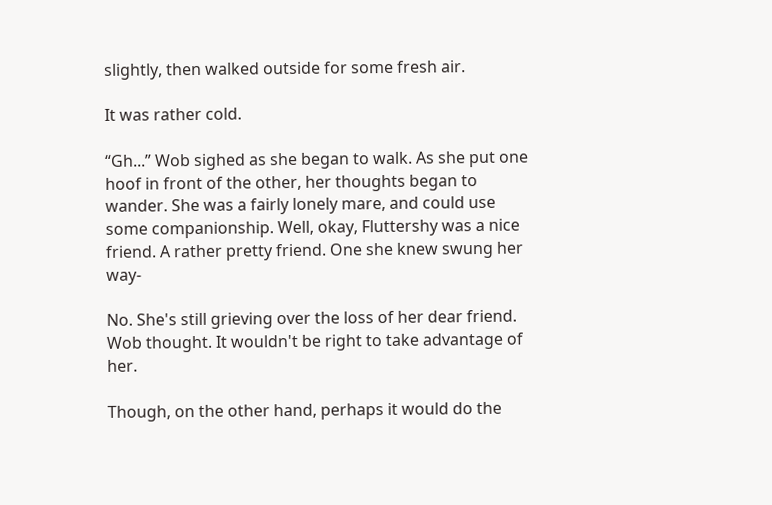slightly, then walked outside for some fresh air.

It was rather cold.

“Gh...” Wob sighed as she began to walk. As she put one hoof in front of the other, her thoughts began to wander. She was a fairly lonely mare, and could use some companionship. Well, okay, Fluttershy was a nice friend. A rather pretty friend. One she knew swung her way-

No. She's still grieving over the loss of her dear friend. Wob thought. It wouldn't be right to take advantage of her.

Though, on the other hand, perhaps it would do the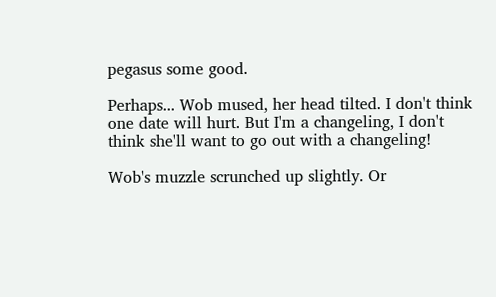pegasus some good.

Perhaps... Wob mused, her head tilted. I don't think one date will hurt. But I'm a changeling, I don't think she'll want to go out with a changeling!

Wob's muzzle scrunched up slightly. Or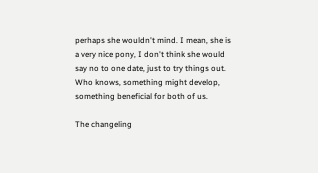perhaps she wouldn't mind. I mean, she is a very nice pony, I don't think she would say no to one date, just to try things out. Who knows, something might develop, something beneficial for both of us.

The changeling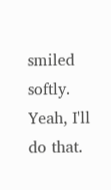smiled softly. Yeah, I'll do that.